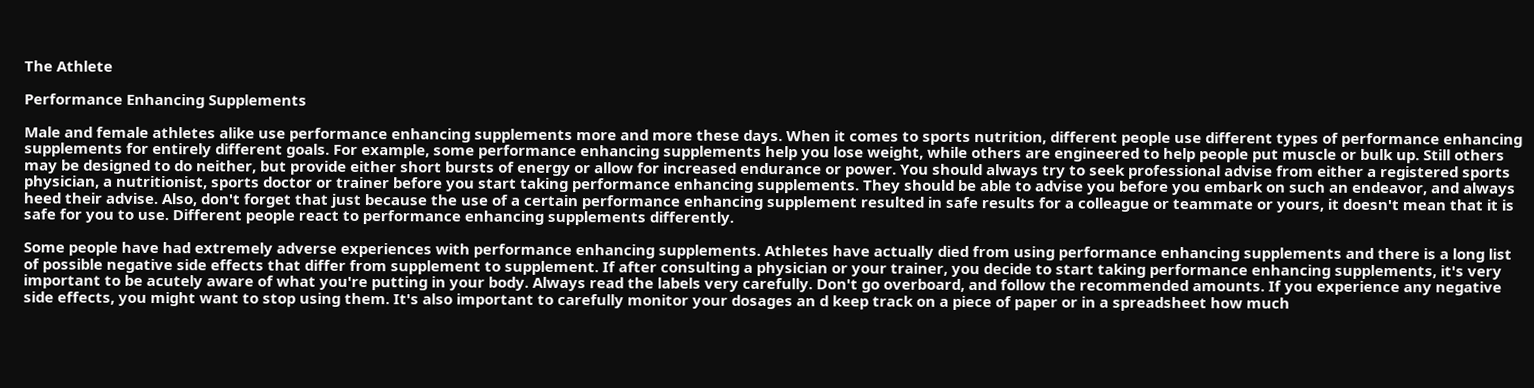The Athlete

Performance Enhancing Supplements

Male and female athletes alike use performance enhancing supplements more and more these days. When it comes to sports nutrition, different people use different types of performance enhancing supplements for entirely different goals. For example, some performance enhancing supplements help you lose weight, while others are engineered to help people put muscle or bulk up. Still others may be designed to do neither, but provide either short bursts of energy or allow for increased endurance or power. You should always try to seek professional advise from either a registered sports physician, a nutritionist, sports doctor or trainer before you start taking performance enhancing supplements. They should be able to advise you before you embark on such an endeavor, and always heed their advise. Also, don't forget that just because the use of a certain performance enhancing supplement resulted in safe results for a colleague or teammate or yours, it doesn't mean that it is safe for you to use. Different people react to performance enhancing supplements differently.

Some people have had extremely adverse experiences with performance enhancing supplements. Athletes have actually died from using performance enhancing supplements and there is a long list of possible negative side effects that differ from supplement to supplement. If after consulting a physician or your trainer, you decide to start taking performance enhancing supplements, it's very important to be acutely aware of what you're putting in your body. Always read the labels very carefully. Don't go overboard, and follow the recommended amounts. If you experience any negative side effects, you might want to stop using them. It's also important to carefully monitor your dosages an d keep track on a piece of paper or in a spreadsheet how much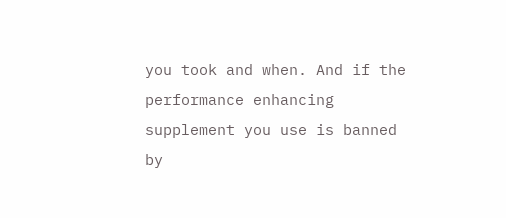you took and when. And if the performance enhancing supplement you use is banned by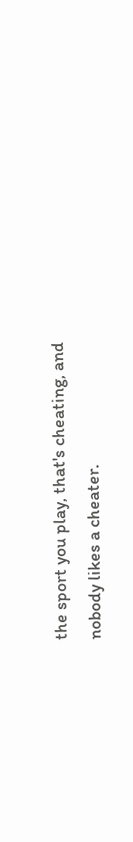the sport you play, that's cheating, and nobody likes a cheater.